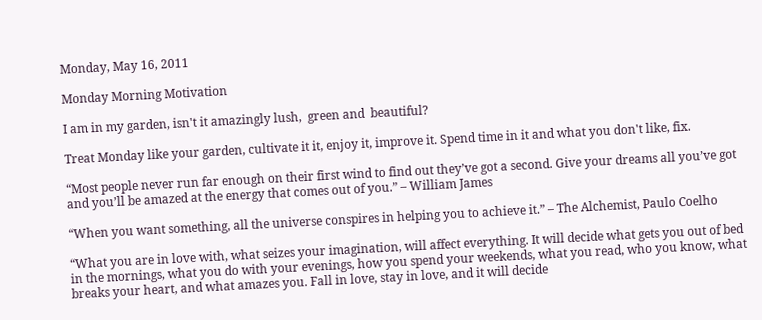Monday, May 16, 2011

Monday Morning Motivation

I am in my garden, isn't it amazingly lush,  green and  beautiful?

Treat Monday like your garden, cultivate it it, enjoy it, improve it. Spend time in it and what you don't like, fix.

“Most people never run far enough on their first wind to find out they’ve got a second. Give your dreams all you’ve got and you’ll be amazed at the energy that comes out of you.” – William James

“When you want something, all the universe conspires in helping you to achieve it.” – The Alchemist, Paulo Coelho

“What you are in love with, what seizes your imagination, will affect everything. It will decide what gets you out of bed in the mornings, what you do with your evenings, how you spend your weekends, what you read, who you know, what breaks your heart, and what amazes you. Fall in love, stay in love, and it will decide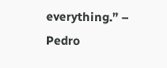everything.” – Pedro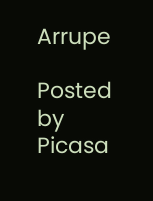Arrupe

Posted by Picasa